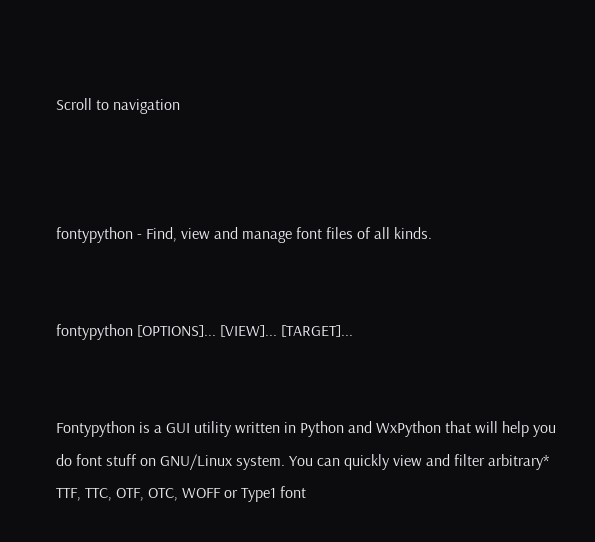Scroll to navigation



fontypython - Find, view and manage font files of all kinds.


fontypython [OPTIONS]... [VIEW]... [TARGET]...


Fontypython is a GUI utility written in Python and WxPython that will help you do font stuff on GNU/Linux system. You can quickly view and filter arbitrary* TTF, TTC, OTF, OTC, WOFF or Type1 font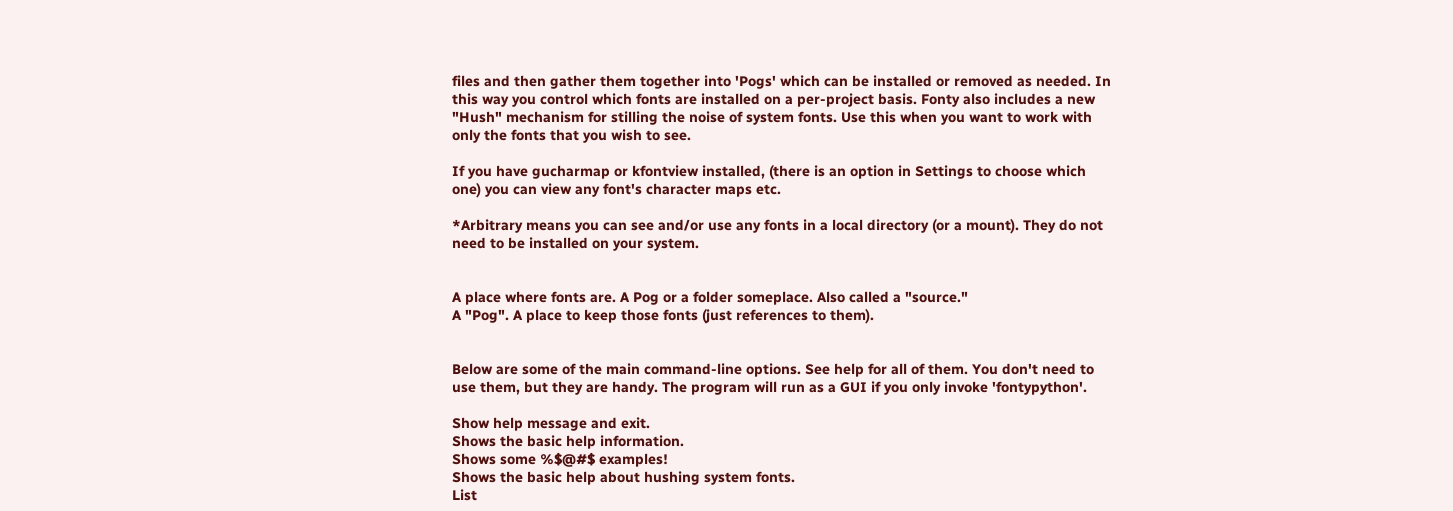files and then gather them together into 'Pogs' which can be installed or removed as needed. In this way you control which fonts are installed on a per-project basis. Fonty also includes a new "Hush" mechanism for stilling the noise of system fonts. Use this when you want to work with only the fonts that you wish to see.

If you have gucharmap or kfontview installed, (there is an option in Settings to choose which one) you can view any font's character maps etc.

*Arbitrary means you can see and/or use any fonts in a local directory (or a mount). They do not need to be installed on your system.


A place where fonts are. A Pog or a folder someplace. Also called a "source."
A "Pog". A place to keep those fonts (just references to them).


Below are some of the main command-line options. See help for all of them. You don't need to use them, but they are handy. The program will run as a GUI if you only invoke 'fontypython'.

Show help message and exit.
Shows the basic help information.
Shows some %$@#$ examples!
Shows the basic help about hushing system fonts.
List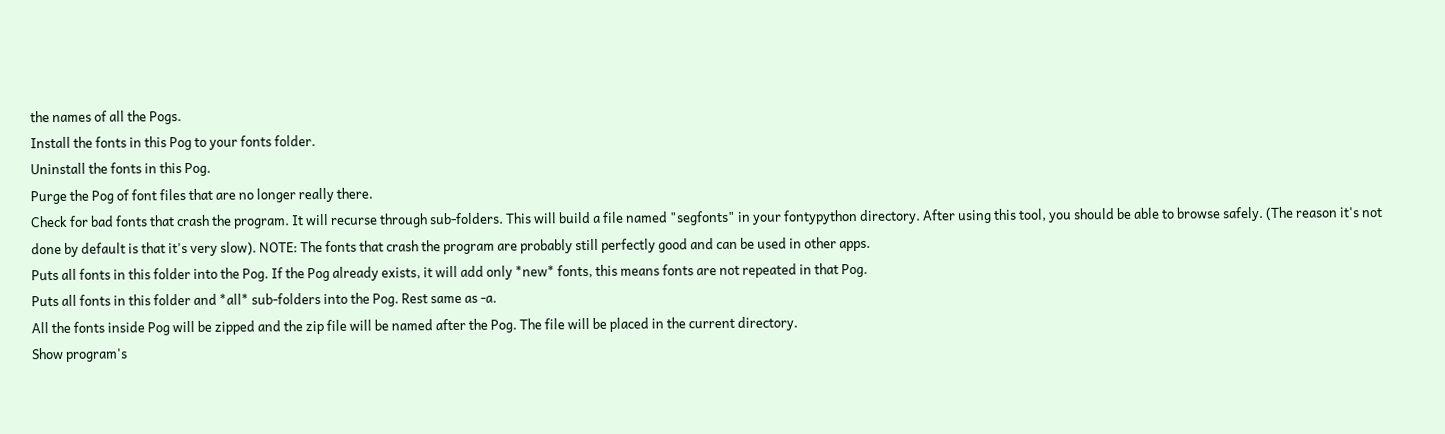the names of all the Pogs.
Install the fonts in this Pog to your fonts folder.
Uninstall the fonts in this Pog.
Purge the Pog of font files that are no longer really there.
Check for bad fonts that crash the program. It will recurse through sub-folders. This will build a file named "segfonts" in your fontypython directory. After using this tool, you should be able to browse safely. (The reason it's not done by default is that it's very slow). NOTE: The fonts that crash the program are probably still perfectly good and can be used in other apps.
Puts all fonts in this folder into the Pog. If the Pog already exists, it will add only *new* fonts, this means fonts are not repeated in that Pog.
Puts all fonts in this folder and *all* sub-folders into the Pog. Rest same as -a.
All the fonts inside Pog will be zipped and the zip file will be named after the Pog. The file will be placed in the current directory.
Show program's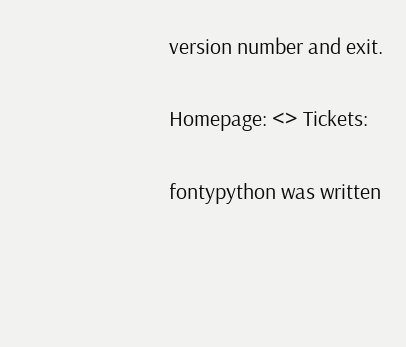version number and exit.


Homepage: <> Tickets:


fontypython was written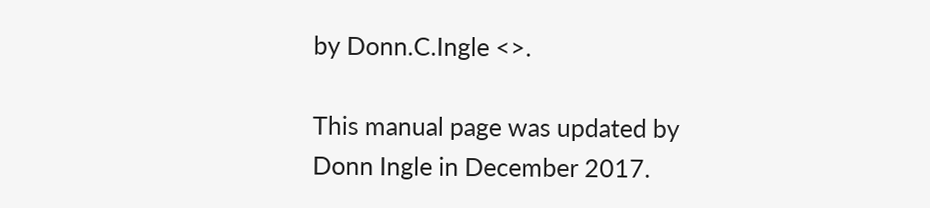by Donn.C.Ingle <>.

This manual page was updated by Donn Ingle in December 2017.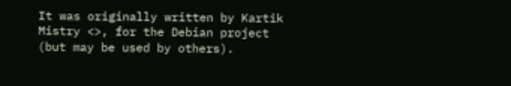It was originally written by Kartik Mistry <>, for the Debian project (but may be used by others).